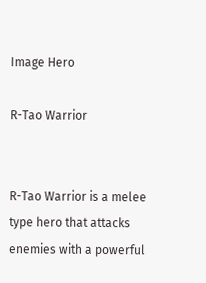Image Hero

R-Tao Warrior


R-Tao Warrior is a melee type hero that attacks enemies with a powerful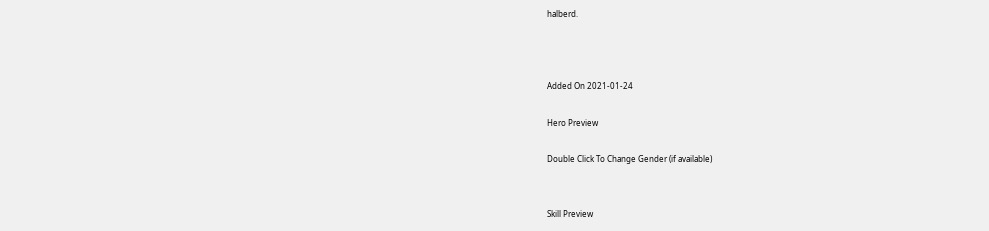halberd.



Added On 2021-01-24

Hero Preview

Double Click To Change Gender (if available)


Skill Preview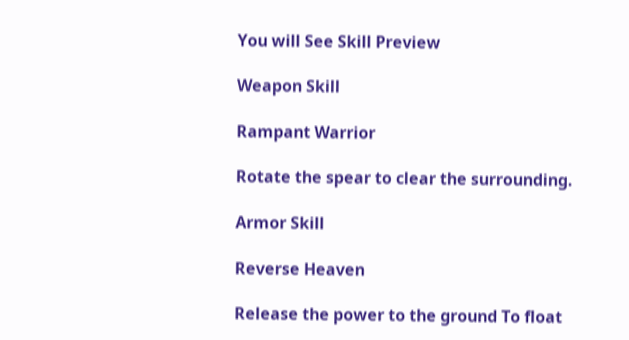You will See Skill Preview

Weapon Skill

Rampant Warrior

Rotate the spear to clear the surrounding.

Armor Skill

Reverse Heaven

Release the power to the ground To float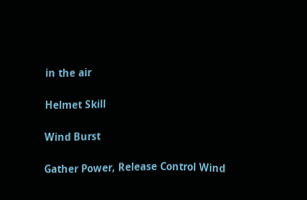in the air

Helmet Skill

Wind Burst

Gather Power, Release Control Wind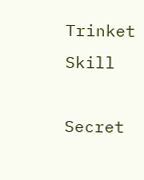Trinket Skill

Secret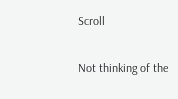Scroll

Not thinking of the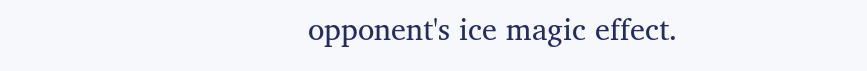opponent's ice magic effect.